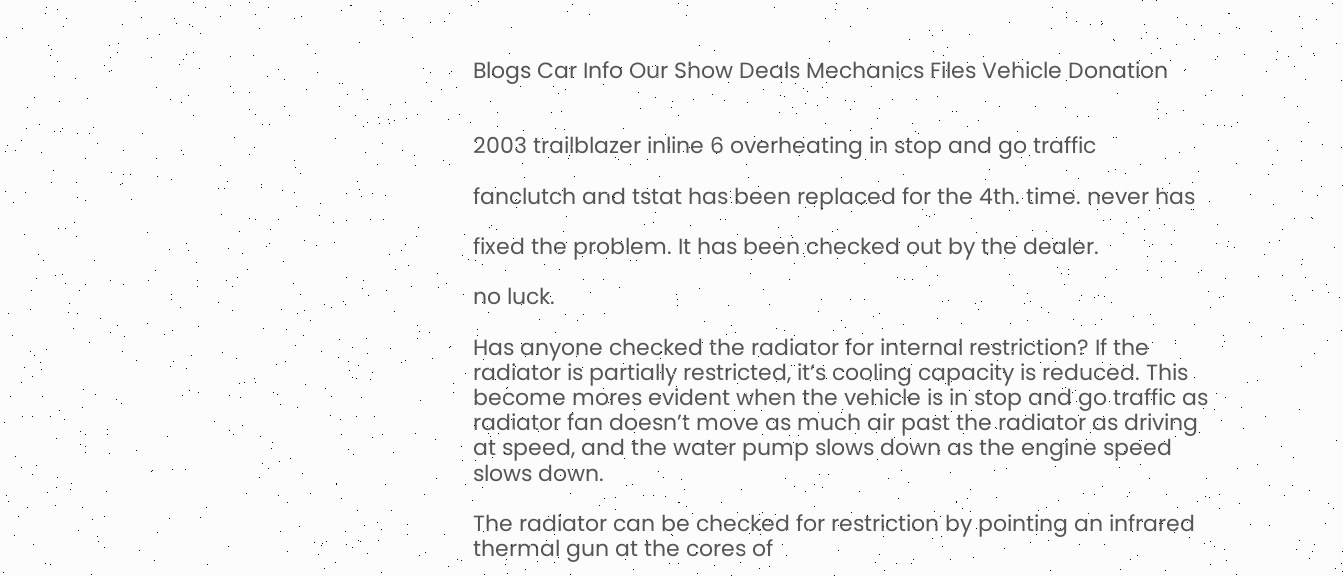Blogs Car Info Our Show Deals Mechanics Files Vehicle Donation


2003 trailblazer inline 6 overheating in stop and go traffic

fanclutch and tstat has been replaced for the 4th. time. never has

fixed the problem. It has been checked out by the dealer.

no luck.

Has anyone checked the radiator for internal restriction? If the radiator is partially restricted, it’s cooling capacity is reduced. This become mores evident when the vehicle is in stop and go traffic as radiator fan doesn’t move as much air past the radiator as driving at speed, and the water pump slows down as the engine speed slows down.

The radiator can be checked for restriction by pointing an infrared thermal gun at the cores of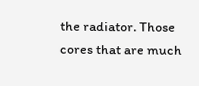the radiator. Those cores that are much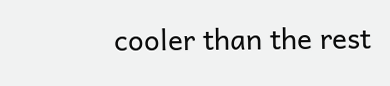cooler than the rest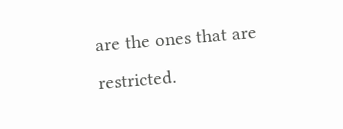are the ones that are restricted.